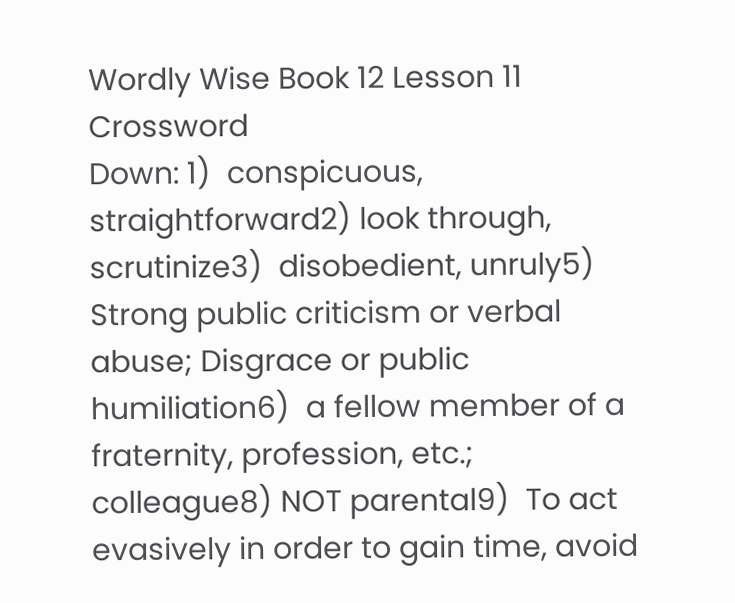Wordly Wise Book 12 Lesson 11 Crossword
Down: 1)  conspicuous, straightforward2) look through, scrutinize3)  disobedient, unruly5)  Strong public criticism or verbal abuse; Disgrace or public humiliation6)  a fellow member of a fraternity, profession, etc.; colleague8) NOT parental9)  To act evasively in order to gain time, avoid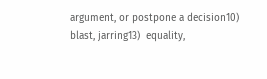argument, or postpone a decision10)  blast, jarring13)  equality,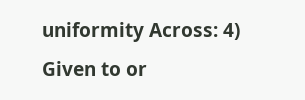uniformity Across: 4)  Given to or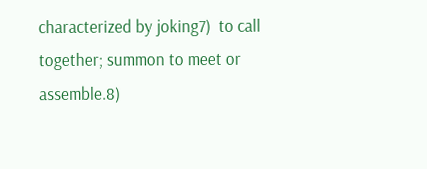characterized by joking7)  to call together; summon to meet or assemble.8)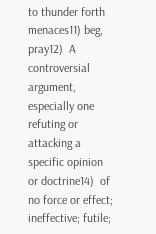to thunder forth menaces11) beg, pray12)  A controversial argument, especially one refuting or attacking a specific opinion or doctrine14)  of no force or effect; ineffective; futile;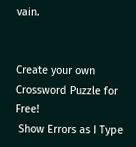vain.


Create your own Crossword Puzzle for Free!
 Show Errors as I Type